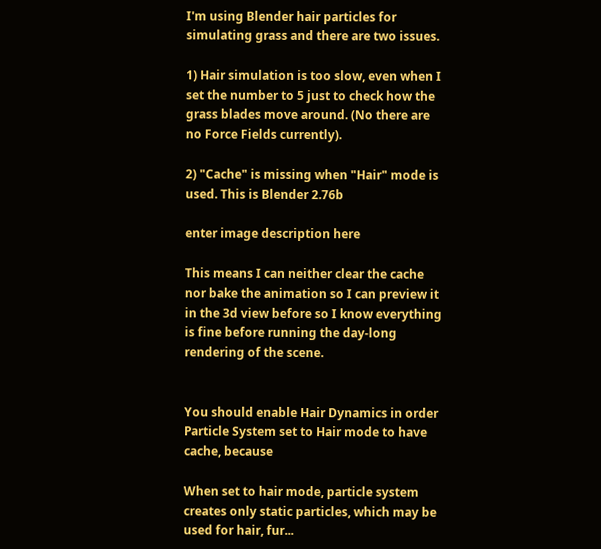I'm using Blender hair particles for simulating grass and there are two issues.

1) Hair simulation is too slow, even when I set the number to 5 just to check how the grass blades move around. (No there are no Force Fields currently).

2) "Cache" is missing when "Hair" mode is used. This is Blender 2.76b

enter image description here

This means I can neither clear the cache nor bake the animation so I can preview it in the 3d view before so I know everything is fine before running the day-long rendering of the scene.


You should enable Hair Dynamics in order Particle System set to Hair mode to have cache, because

When set to hair mode, particle system creates only static particles, which may be used for hair, fur...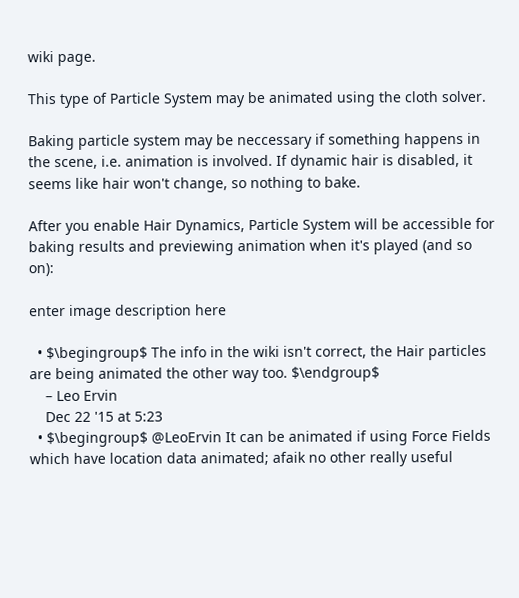wiki page.

This type of Particle System may be animated using the cloth solver.

Baking particle system may be neccessary if something happens in the scene, i.e. animation is involved. If dynamic hair is disabled, it seems like hair won't change, so nothing to bake.

After you enable Hair Dynamics, Particle System will be accessible for baking results and previewing animation when it's played (and so on):

enter image description here

  • $\begingroup$ The info in the wiki isn't correct, the Hair particles are being animated the other way too. $\endgroup$
    – Leo Ervin
    Dec 22 '15 at 5:23
  • $\begingroup$ @LeoErvin It can be animated if using Force Fields which have location data animated; afaik no other really useful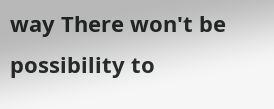way There won't be possibility to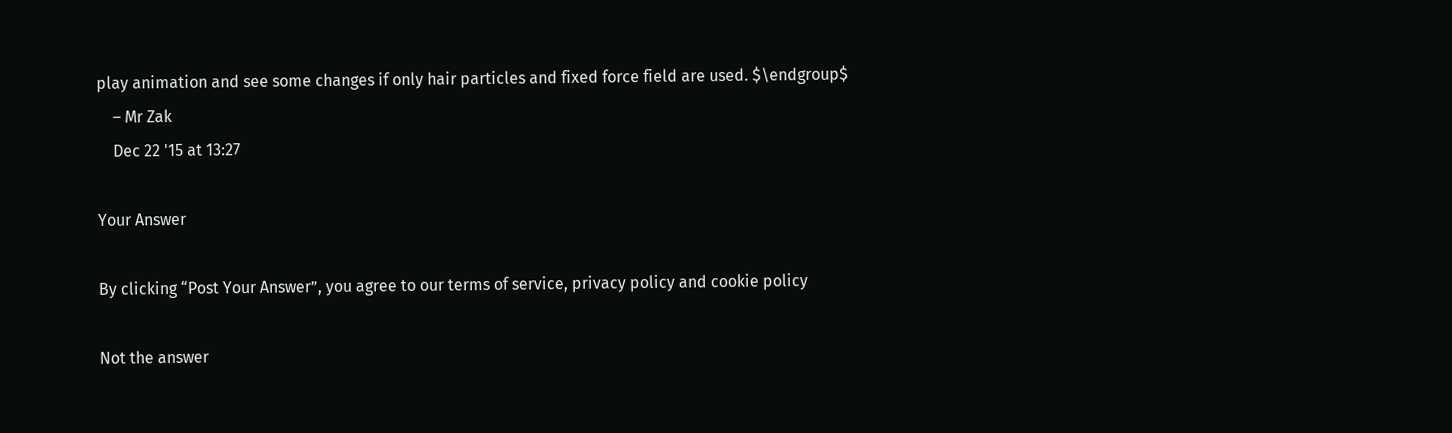play animation and see some changes if only hair particles and fixed force field are used. $\endgroup$
    – Mr Zak
    Dec 22 '15 at 13:27

Your Answer

By clicking “Post Your Answer”, you agree to our terms of service, privacy policy and cookie policy

Not the answer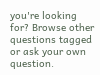you're looking for? Browse other questions tagged or ask your own question.